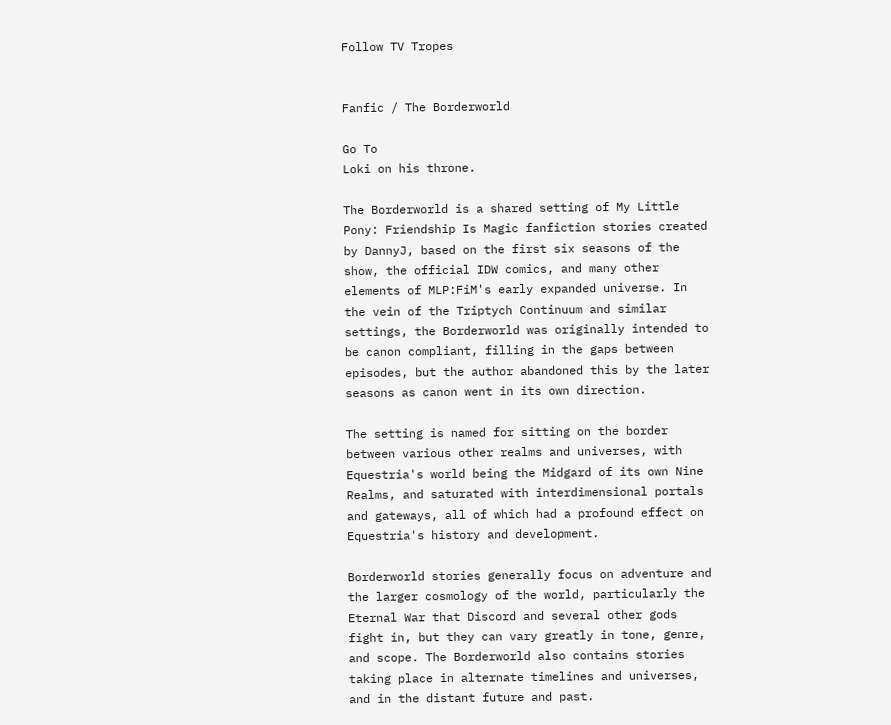Follow TV Tropes


Fanfic / The Borderworld

Go To
Loki on his throne.

The Borderworld is a shared setting of My Little Pony: Friendship Is Magic fanfiction stories created by DannyJ, based on the first six seasons of the show, the official IDW comics, and many other elements of MLP:FiM's early expanded universe. In the vein of the Triptych Continuum and similar settings, the Borderworld was originally intended to be canon compliant, filling in the gaps between episodes, but the author abandoned this by the later seasons as canon went in its own direction.

The setting is named for sitting on the border between various other realms and universes, with Equestria's world being the Midgard of its own Nine Realms, and saturated with interdimensional portals and gateways, all of which had a profound effect on Equestria's history and development.

Borderworld stories generally focus on adventure and the larger cosmology of the world, particularly the Eternal War that Discord and several other gods fight in, but they can vary greatly in tone, genre, and scope. The Borderworld also contains stories taking place in alternate timelines and universes, and in the distant future and past.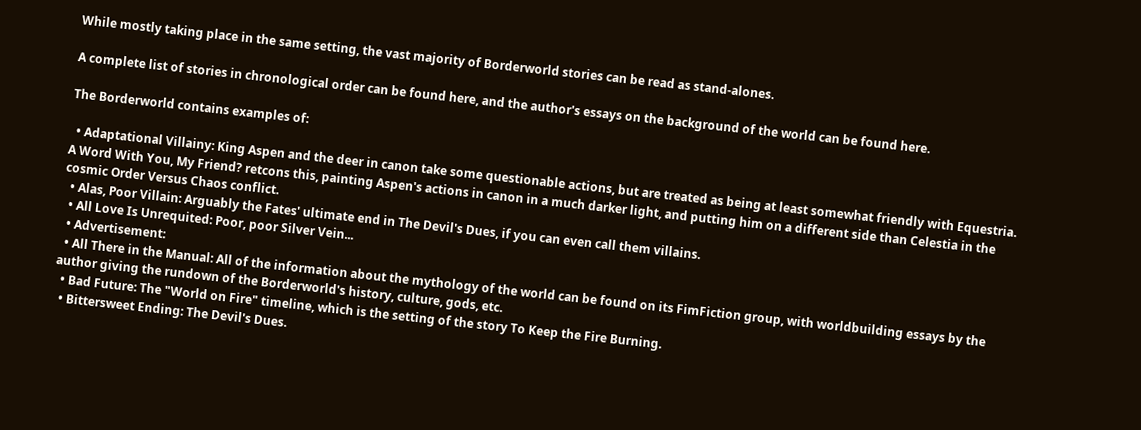While mostly taking place in the same setting, the vast majority of Borderworld stories can be read as stand-alones.

A complete list of stories in chronological order can be found here, and the author's essays on the background of the world can be found here.

The Borderworld contains examples of:

  • Adaptational Villainy: King Aspen and the deer in canon take some questionable actions, but are treated as being at least somewhat friendly with Equestria. A Word With You, My Friend? retcons this, painting Aspen's actions in canon in a much darker light, and putting him on a different side than Celestia in the cosmic Order Versus Chaos conflict.
  • Alas, Poor Villain: Arguably the Fates' ultimate end in The Devil's Dues, if you can even call them villains.
  • All Love Is Unrequited: Poor, poor Silver Vein...
  • Advertisement:
  • All There in the Manual: All of the information about the mythology of the world can be found on its FimFiction group, with worldbuilding essays by the author giving the rundown of the Borderworld's history, culture, gods, etc.
  • Bad Future: The "World on Fire" timeline, which is the setting of the story To Keep the Fire Burning.
  • Bittersweet Ending: The Devil's Dues.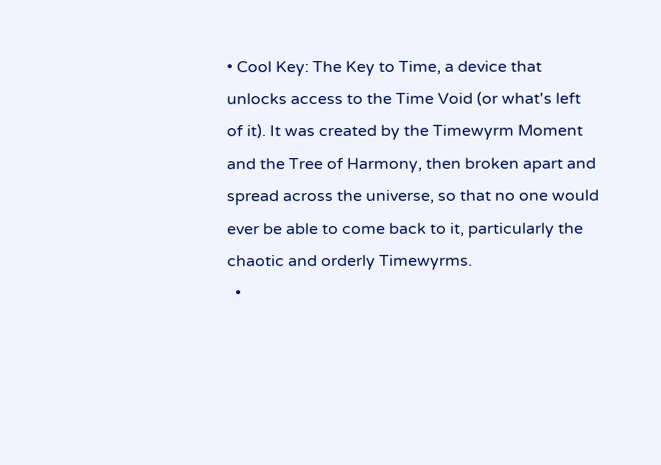• Cool Key: The Key to Time, a device that unlocks access to the Time Void (or what's left of it). It was created by the Timewyrm Moment and the Tree of Harmony, then broken apart and spread across the universe, so that no one would ever be able to come back to it, particularly the chaotic and orderly Timewyrms.
  •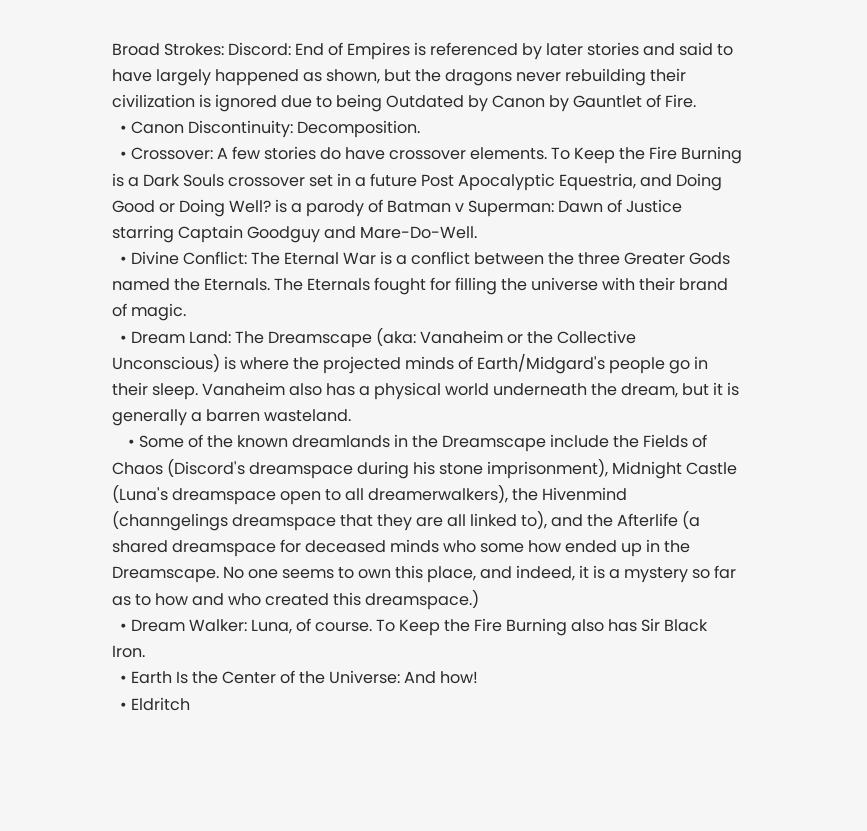Broad Strokes: Discord: End of Empires is referenced by later stories and said to have largely happened as shown, but the dragons never rebuilding their civilization is ignored due to being Outdated by Canon by Gauntlet of Fire.
  • Canon Discontinuity: Decomposition.
  • Crossover: A few stories do have crossover elements. To Keep the Fire Burning is a Dark Souls crossover set in a future Post Apocalyptic Equestria, and Doing Good or Doing Well? is a parody of Batman v Superman: Dawn of Justice starring Captain Goodguy and Mare-Do-Well.
  • Divine Conflict: The Eternal War is a conflict between the three Greater Gods named the Eternals. The Eternals fought for filling the universe with their brand of magic.
  • Dream Land: The Dreamscape (aka: Vanaheim or the Collective Unconscious) is where the projected minds of Earth/Midgard's people go in their sleep. Vanaheim also has a physical world underneath the dream, but it is generally a barren wasteland.
    • Some of the known dreamlands in the Dreamscape include the Fields of Chaos (Discord's dreamspace during his stone imprisonment), Midnight Castle (Luna's dreamspace open to all dreamerwalkers), the Hivenmind (channgelings dreamspace that they are all linked to), and the Afterlife (a shared dreamspace for deceased minds who some how ended up in the Dreamscape. No one seems to own this place, and indeed, it is a mystery so far as to how and who created this dreamspace.)
  • Dream Walker: Luna, of course. To Keep the Fire Burning also has Sir Black Iron.
  • Earth Is the Center of the Universe: And how!
  • Eldritch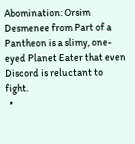Abomination: Orsim Desmenee from Part of a Pantheon is a slimy, one-eyed Planet Eater that even Discord is reluctant to fight.
  •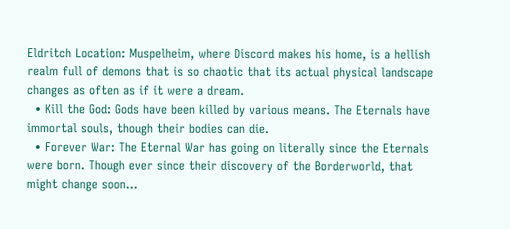Eldritch Location: Muspelheim, where Discord makes his home, is a hellish realm full of demons that is so chaotic that its actual physical landscape changes as often as if it were a dream.
  • Kill the God: Gods have been killed by various means. The Eternals have immortal souls, though their bodies can die.
  • Forever War: The Eternal War has going on literally since the Eternals were born. Though ever since their discovery of the Borderworld, that might change soon...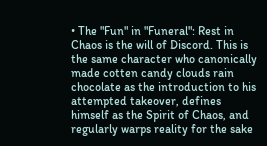• The "Fun" in "Funeral": Rest in Chaos is the will of Discord. This is the same character who canonically made cotten candy clouds rain chocolate as the introduction to his attempted takeover, defines himself as the Spirit of Chaos, and regularly warps reality for the sake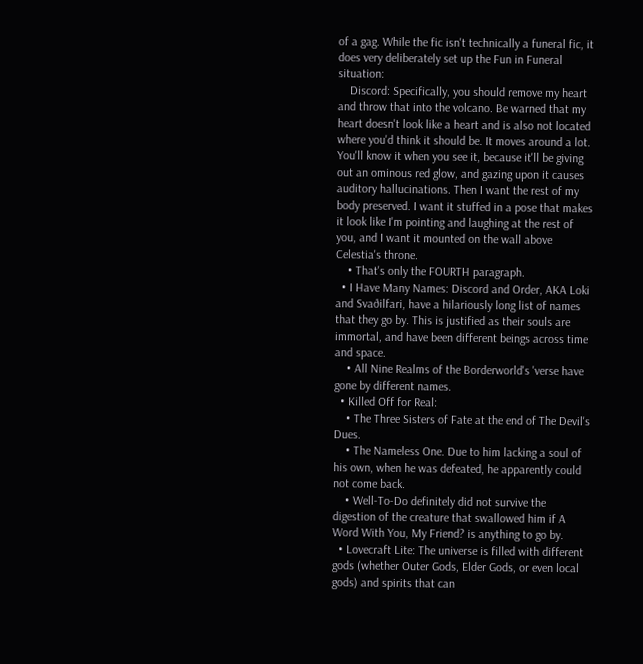of a gag. While the fic isn't technically a funeral fic, it does very deliberately set up the Fun in Funeral situation:
    Discord: Specifically, you should remove my heart and throw that into the volcano. Be warned that my heart doesn't look like a heart and is also not located where you'd think it should be. It moves around a lot. You'll know it when you see it, because it'll be giving out an ominous red glow, and gazing upon it causes auditory hallucinations. Then I want the rest of my body preserved. I want it stuffed in a pose that makes it look like I'm pointing and laughing at the rest of you, and I want it mounted on the wall above Celestia's throne.
    • That's only the FOURTH paragraph.
  • I Have Many Names: Discord and Order, AKA Loki and Svaðilfari, have a hilariously long list of names that they go by. This is justified as their souls are immortal, and have been different beings across time and space.
    • All Nine Realms of the Borderworld's 'verse have gone by different names.
  • Killed Off for Real:
    • The Three Sisters of Fate at the end of The Devil's Dues.
    • The Nameless One. Due to him lacking a soul of his own, when he was defeated, he apparently could not come back.
    • Well-To-Do definitely did not survive the digestion of the creature that swallowed him if A Word With You, My Friend? is anything to go by.
  • Lovecraft Lite: The universe is filled with different gods (whether Outer Gods, Elder Gods, or even local gods) and spirits that can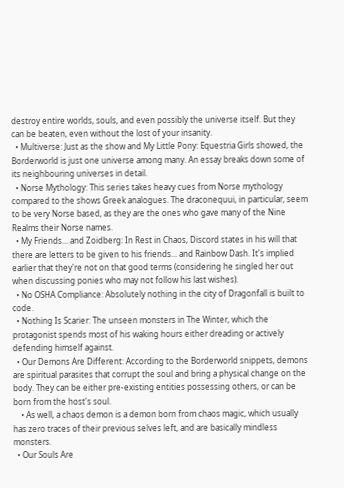destroy entire worlds, souls, and even possibly the universe itself. But they can be beaten, even without the lost of your insanity.
  • Multiverse: Just as the show and My Little Pony: Equestria Girls showed, the Borderworld is just one universe among many. An essay breaks down some of its neighbouring universes in detail.
  • Norse Mythology: This series takes heavy cues from Norse mythology compared to the shows Greek analogues. The draconequui, in particular, seem to be very Norse based, as they are the ones who gave many of the Nine Realms their Norse names.
  • My Friends... and Zoidberg: In Rest in Chaos, Discord states in his will that there are letters to be given to his friends... and Rainbow Dash. It's implied earlier that they're not on that good terms (considering he singled her out when discussing ponies who may not follow his last wishes).
  • No OSHA Compliance: Absolutely nothing in the city of Dragonfall is built to code.
  • Nothing Is Scarier: The unseen monsters in The Winter, which the protagonist spends most of his waking hours either dreading or actively defending himself against.
  • Our Demons Are Different: According to the Borderworld snippets, demons are spiritual parasites that corrupt the soul and bring a physical change on the body. They can be either pre-existing entities possessing others, or can be born from the host's soul.
    • As well, a chaos demon is a demon born from chaos magic, which usually has zero traces of their previous selves left, and are basically mindless monsters.
  • Our Souls Are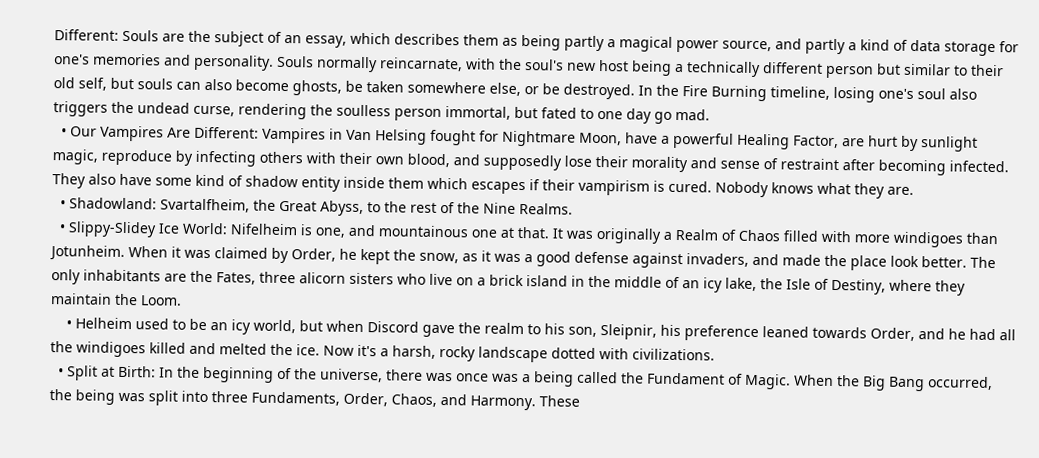Different: Souls are the subject of an essay, which describes them as being partly a magical power source, and partly a kind of data storage for one's memories and personality. Souls normally reincarnate, with the soul's new host being a technically different person but similar to their old self, but souls can also become ghosts, be taken somewhere else, or be destroyed. In the Fire Burning timeline, losing one's soul also triggers the undead curse, rendering the soulless person immortal, but fated to one day go mad.
  • Our Vampires Are Different: Vampires in Van Helsing fought for Nightmare Moon, have a powerful Healing Factor, are hurt by sunlight magic, reproduce by infecting others with their own blood, and supposedly lose their morality and sense of restraint after becoming infected. They also have some kind of shadow entity inside them which escapes if their vampirism is cured. Nobody knows what they are.
  • Shadowland: Svartalfheim, the Great Abyss, to the rest of the Nine Realms.
  • Slippy-Slidey Ice World: Nifelheim is one, and mountainous one at that. It was originally a Realm of Chaos filled with more windigoes than Jotunheim. When it was claimed by Order, he kept the snow, as it was a good defense against invaders, and made the place look better. The only inhabitants are the Fates, three alicorn sisters who live on a brick island in the middle of an icy lake, the Isle of Destiny, where they maintain the Loom.
    • Helheim used to be an icy world, but when Discord gave the realm to his son, Sleipnir, his preference leaned towards Order, and he had all the windigoes killed and melted the ice. Now it's a harsh, rocky landscape dotted with civilizations.
  • Split at Birth: In the beginning of the universe, there was once was a being called the Fundament of Magic. When the Big Bang occurred, the being was split into three Fundaments, Order, Chaos, and Harmony. These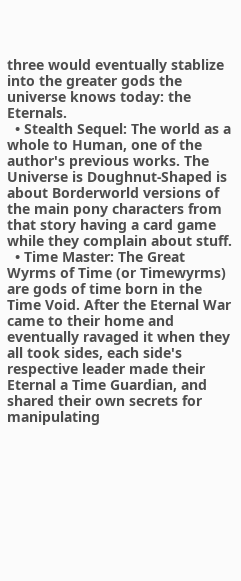three would eventually stablize into the greater gods the universe knows today: the Eternals.
  • Stealth Sequel: The world as a whole to Human, one of the author's previous works. The Universe is Doughnut-Shaped is about Borderworld versions of the main pony characters from that story having a card game while they complain about stuff.
  • Time Master: The Great Wyrms of Time (or Timewyrms) are gods of time born in the Time Void. After the Eternal War came to their home and eventually ravaged it when they all took sides, each side's respective leader made their Eternal a Time Guardian, and shared their own secrets for manipulating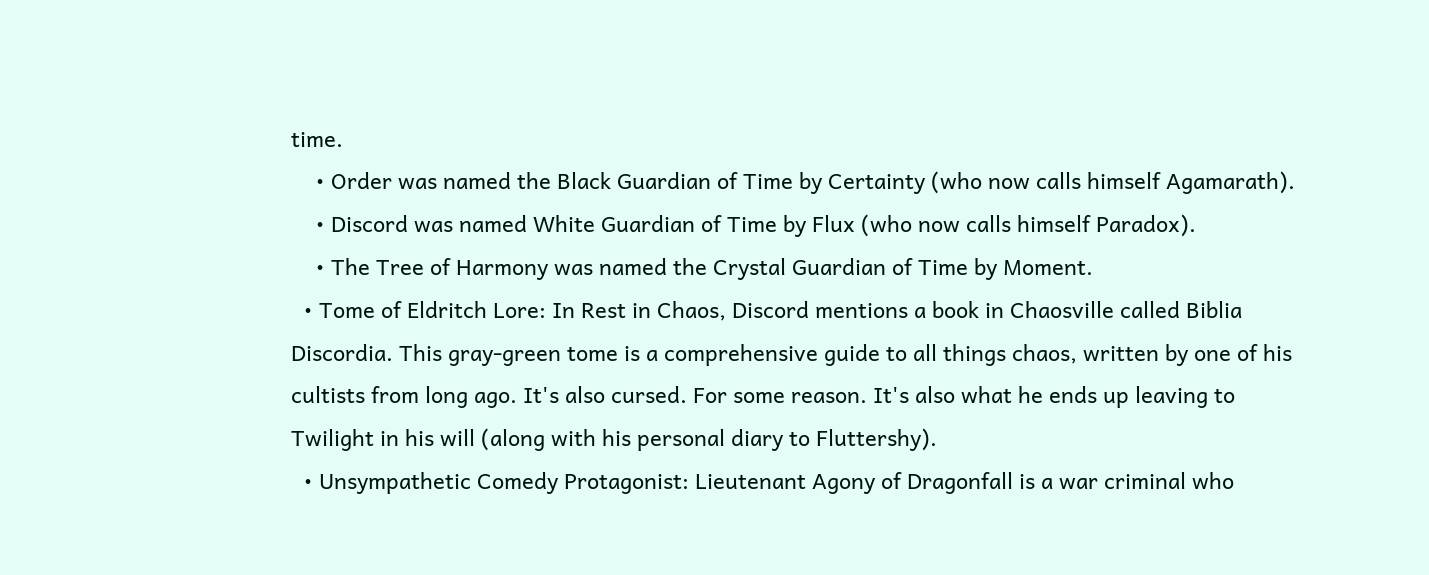time.
    • Order was named the Black Guardian of Time by Certainty (who now calls himself Agamarath).
    • Discord was named White Guardian of Time by Flux (who now calls himself Paradox).
    • The Tree of Harmony was named the Crystal Guardian of Time by Moment.
  • Tome of Eldritch Lore: In Rest in Chaos, Discord mentions a book in Chaosville called Biblia Discordia. This gray-green tome is a comprehensive guide to all things chaos, written by one of his cultists from long ago. It's also cursed. For some reason. It's also what he ends up leaving to Twilight in his will (along with his personal diary to Fluttershy).
  • Unsympathetic Comedy Protagonist: Lieutenant Agony of Dragonfall is a war criminal who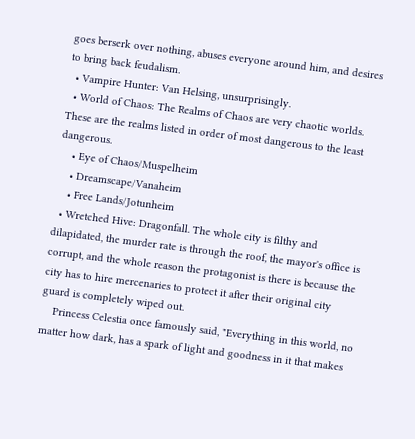goes berserk over nothing, abuses everyone around him, and desires to bring back feudalism.
  • Vampire Hunter: Van Helsing, unsurprisingly.
  • World of Chaos: The Realms of Chaos are very chaotic worlds. These are the realms listed in order of most dangerous to the least dangerous.
    • Eye of Chaos/Muspelheim
    • Dreamscape/Vanaheim
    • Free Lands/Jotunheim
  • Wretched Hive: Dragonfall. The whole city is filthy and dilapidated, the murder rate is through the roof, the mayor's office is corrupt, and the whole reason the protagonist is there is because the city has to hire mercenaries to protect it after their original city guard is completely wiped out.
    Princess Celestia once famously said, "Everything in this world, no matter how dark, has a spark of light and goodness in it that makes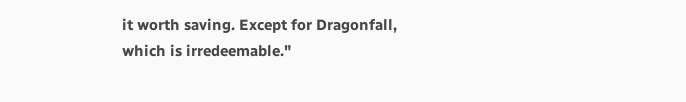it worth saving. Except for Dragonfall, which is irredeemable."